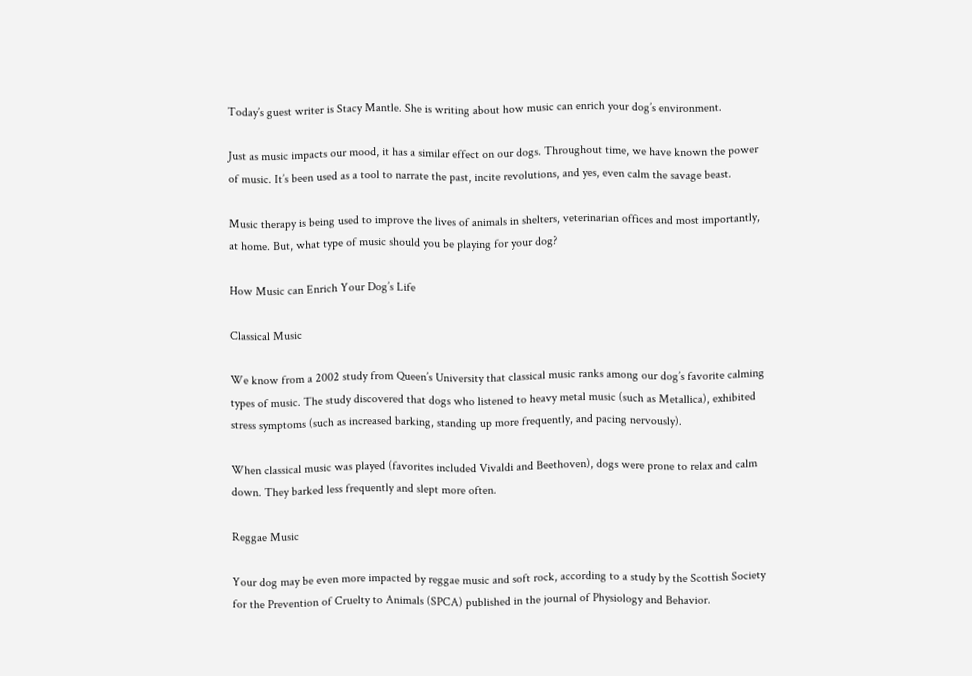Today’s guest writer is Stacy Mantle. She is writing about how music can enrich your dog’s environment.

Just as music impacts our mood, it has a similar effect on our dogs. Throughout time, we have known the power of music. It’s been used as a tool to narrate the past, incite revolutions, and yes, even calm the savage beast.

Music therapy is being used to improve the lives of animals in shelters, veterinarian offices and most importantly, at home. But, what type of music should you be playing for your dog?

How Music can Enrich Your Dog’s Life

Classical Music

We know from a 2002 study from Queen’s University that classical music ranks among our dog’s favorite calming types of music. The study discovered that dogs who listened to heavy metal music (such as Metallica), exhibited stress symptoms (such as increased barking, standing up more frequently, and pacing nervously).

When classical music was played (favorites included Vivaldi and Beethoven), dogs were prone to relax and calm down. They barked less frequently and slept more often.

Reggae Music

Your dog may be even more impacted by reggae music and soft rock, according to a study by the Scottish Society for the Prevention of Cruelty to Animals (SPCA) published in the journal of Physiology and Behavior.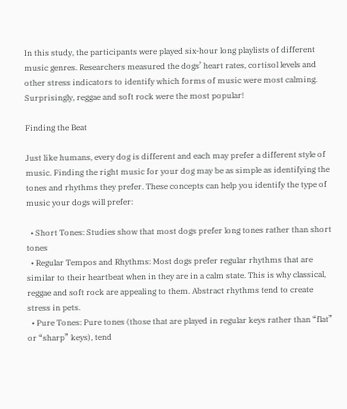In this study, the participants were played six-hour long playlists of different music genres. Researchers measured the dogs’ heart rates, cortisol levels and other stress indicators to identify which forms of music were most calming. Surprisingly, reggae and soft rock were the most popular!

Finding the Beat

Just like humans, every dog is different and each may prefer a different style of music. Finding the right music for your dog may be as simple as identifying the tones and rhythms they prefer. These concepts can help you identify the type of music your dogs will prefer:

  • Short Tones: Studies show that most dogs prefer long tones rather than short tones
  • Regular Tempos and Rhythms: Most dogs prefer regular rhythms that are similar to their heartbeat when in they are in a calm state. This is why classical, reggae and soft rock are appealing to them. Abstract rhythms tend to create stress in pets.
  • Pure Tones: Pure tones (those that are played in regular keys rather than “flat” or “sharp” keys), tend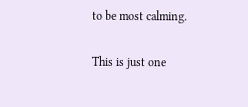to be most calming.

This is just one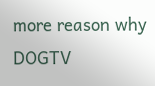more reason why DOGTV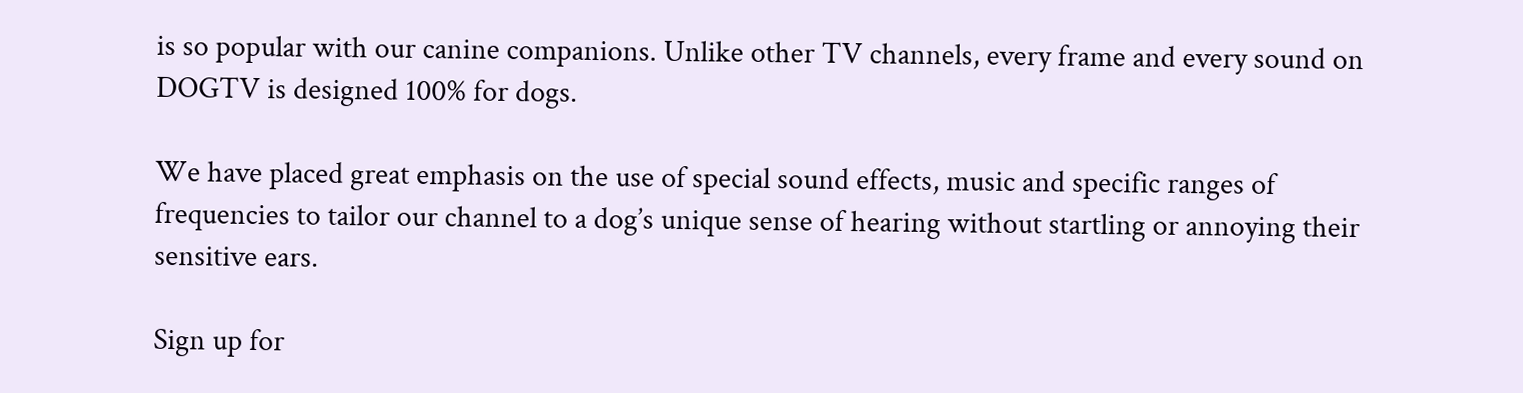is so popular with our canine companions. Unlike other TV channels, every frame and every sound on DOGTV is designed 100% for dogs.

We have placed great emphasis on the use of special sound effects, music and specific ranges of frequencies to tailor our channel to a dog’s unique sense of hearing without startling or annoying their sensitive ears.

Sign up for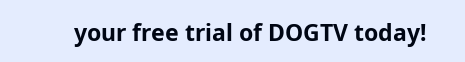your free trial of DOGTV today!